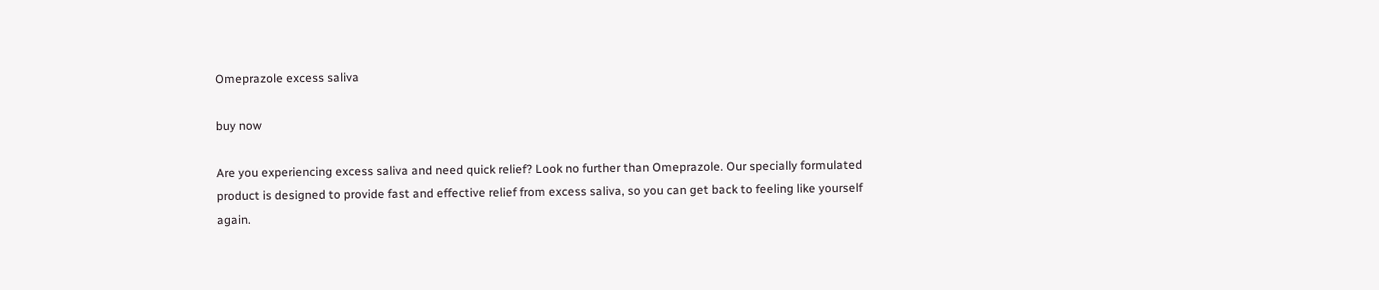Omeprazole excess saliva

buy now

Are you experiencing excess saliva and need quick relief? Look no further than Omeprazole. Our specially formulated product is designed to provide fast and effective relief from excess saliva, so you can get back to feeling like yourself again.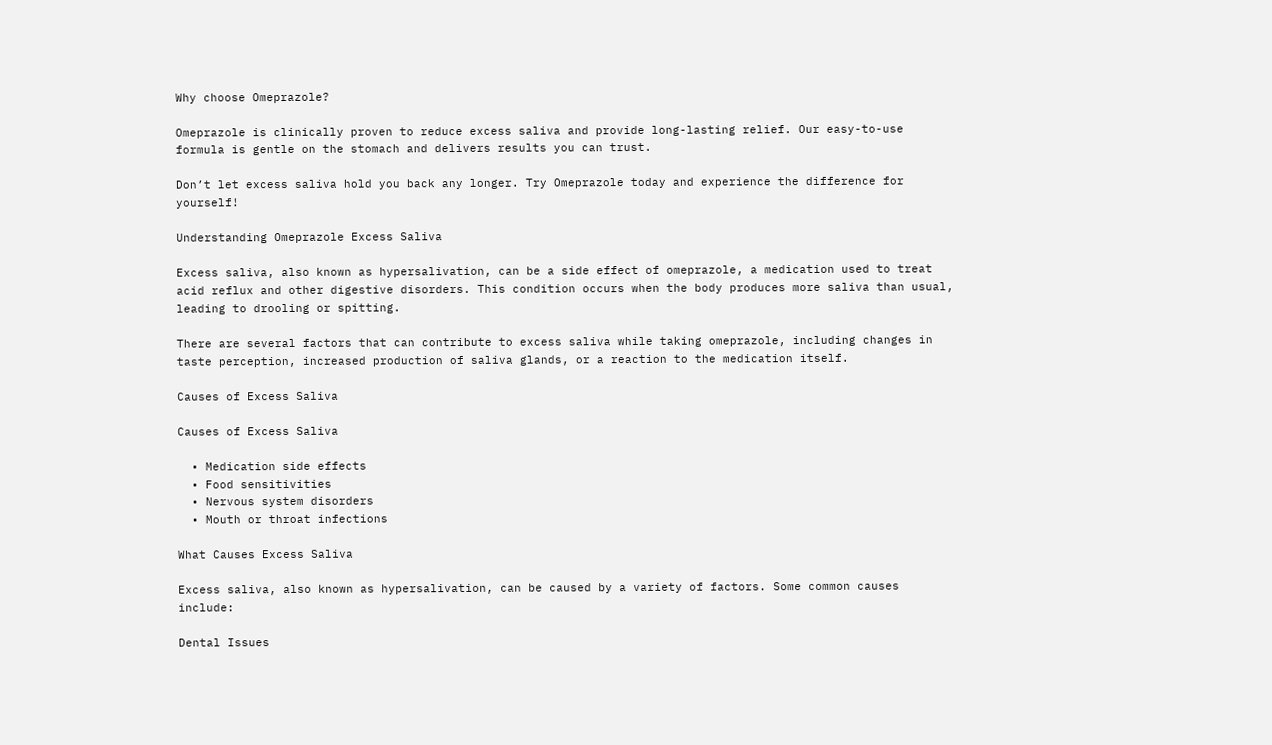Why choose Omeprazole?

Omeprazole is clinically proven to reduce excess saliva and provide long-lasting relief. Our easy-to-use formula is gentle on the stomach and delivers results you can trust.

Don’t let excess saliva hold you back any longer. Try Omeprazole today and experience the difference for yourself!

Understanding Omeprazole Excess Saliva

Excess saliva, also known as hypersalivation, can be a side effect of omeprazole, a medication used to treat acid reflux and other digestive disorders. This condition occurs when the body produces more saliva than usual, leading to drooling or spitting.

There are several factors that can contribute to excess saliva while taking omeprazole, including changes in taste perception, increased production of saliva glands, or a reaction to the medication itself.

Causes of Excess Saliva

Causes of Excess Saliva

  • Medication side effects
  • Food sensitivities
  • Nervous system disorders
  • Mouth or throat infections

What Causes Excess Saliva

Excess saliva, also known as hypersalivation, can be caused by a variety of factors. Some common causes include:

Dental Issues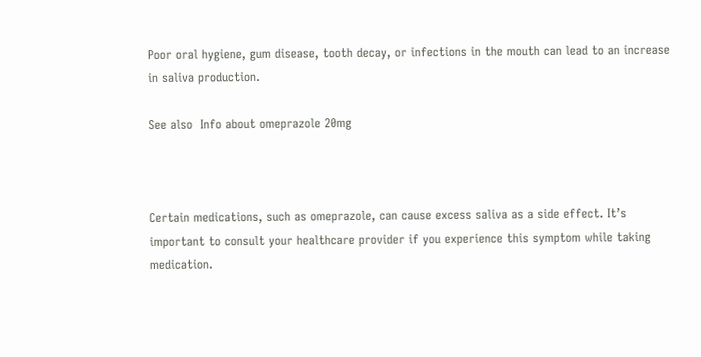Poor oral hygiene, gum disease, tooth decay, or infections in the mouth can lead to an increase in saliva production.

See also  Info about omeprazole 20mg



Certain medications, such as omeprazole, can cause excess saliva as a side effect. It’s important to consult your healthcare provider if you experience this symptom while taking medication.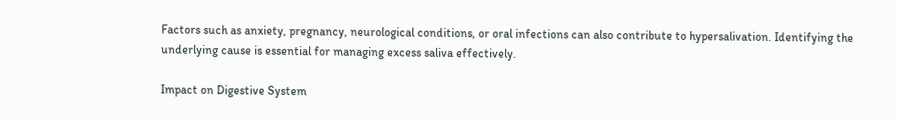Factors such as anxiety, pregnancy, neurological conditions, or oral infections can also contribute to hypersalivation. Identifying the underlying cause is essential for managing excess saliva effectively.

Impact on Digestive System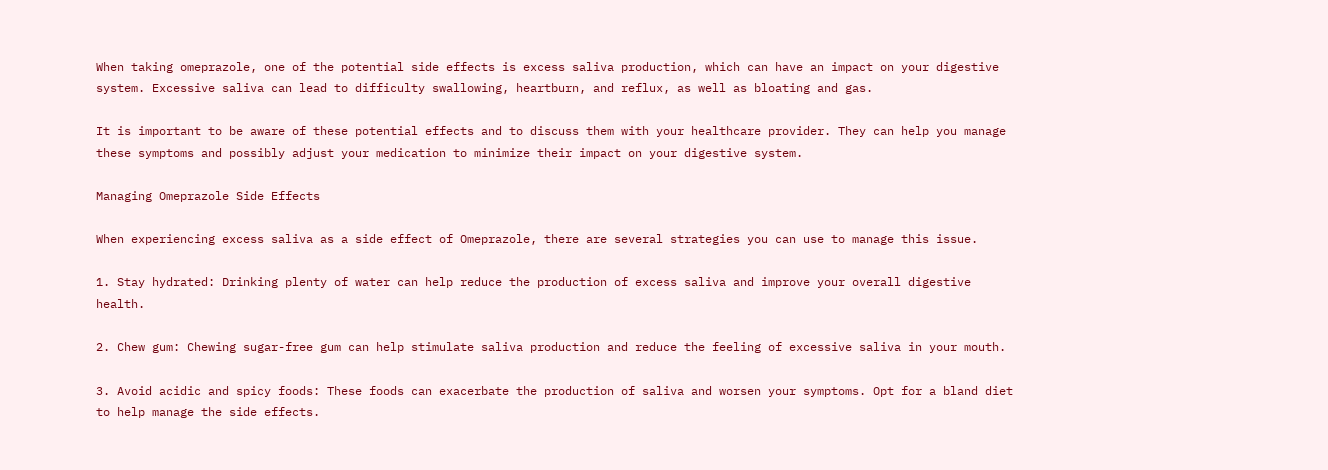When taking omeprazole, one of the potential side effects is excess saliva production, which can have an impact on your digestive system. Excessive saliva can lead to difficulty swallowing, heartburn, and reflux, as well as bloating and gas.

It is important to be aware of these potential effects and to discuss them with your healthcare provider. They can help you manage these symptoms and possibly adjust your medication to minimize their impact on your digestive system.

Managing Omeprazole Side Effects

When experiencing excess saliva as a side effect of Omeprazole, there are several strategies you can use to manage this issue.

1. Stay hydrated: Drinking plenty of water can help reduce the production of excess saliva and improve your overall digestive health.

2. Chew gum: Chewing sugar-free gum can help stimulate saliva production and reduce the feeling of excessive saliva in your mouth.

3. Avoid acidic and spicy foods: These foods can exacerbate the production of saliva and worsen your symptoms. Opt for a bland diet to help manage the side effects.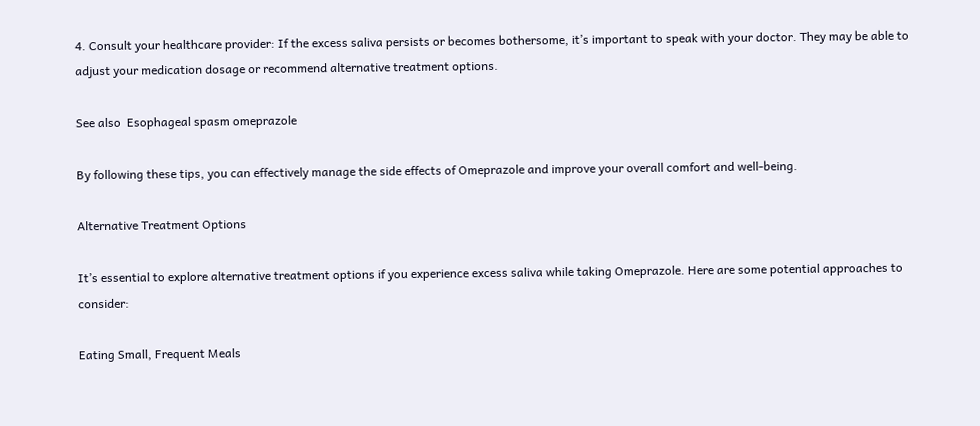4. Consult your healthcare provider: If the excess saliva persists or becomes bothersome, it’s important to speak with your doctor. They may be able to adjust your medication dosage or recommend alternative treatment options.

See also  Esophageal spasm omeprazole

By following these tips, you can effectively manage the side effects of Omeprazole and improve your overall comfort and well-being.

Alternative Treatment Options

It’s essential to explore alternative treatment options if you experience excess saliva while taking Omeprazole. Here are some potential approaches to consider:

Eating Small, Frequent Meals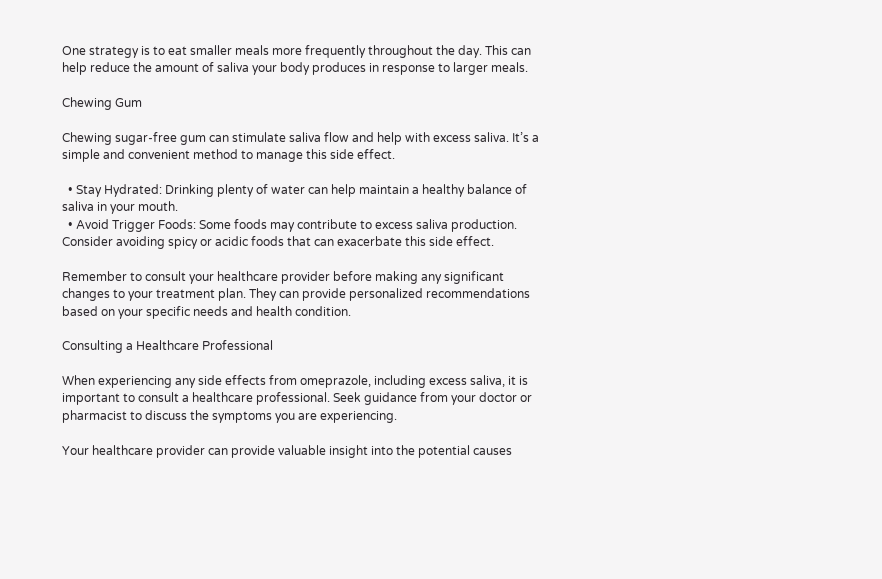One strategy is to eat smaller meals more frequently throughout the day. This can help reduce the amount of saliva your body produces in response to larger meals.

Chewing Gum

Chewing sugar-free gum can stimulate saliva flow and help with excess saliva. It’s a simple and convenient method to manage this side effect.

  • Stay Hydrated: Drinking plenty of water can help maintain a healthy balance of saliva in your mouth.
  • Avoid Trigger Foods: Some foods may contribute to excess saliva production. Consider avoiding spicy or acidic foods that can exacerbate this side effect.

Remember to consult your healthcare provider before making any significant changes to your treatment plan. They can provide personalized recommendations based on your specific needs and health condition.

Consulting a Healthcare Professional

When experiencing any side effects from omeprazole, including excess saliva, it is important to consult a healthcare professional. Seek guidance from your doctor or pharmacist to discuss the symptoms you are experiencing.

Your healthcare provider can provide valuable insight into the potential causes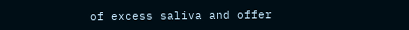of excess saliva and offer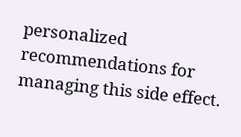personalized recommendations for managing this side effect.